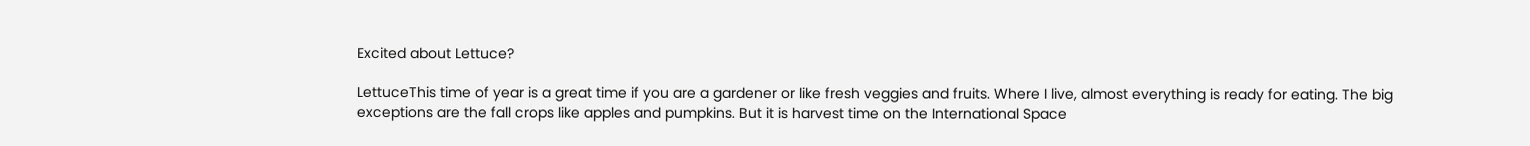Excited about Lettuce?

LettuceThis time of year is a great time if you are a gardener or like fresh veggies and fruits. Where I live, almost everything is ready for eating. The big exceptions are the fall crops like apples and pumpkins. But it is harvest time on the International Space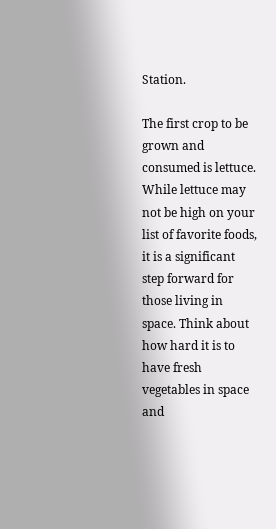Station.

The first crop to be grown and consumed is lettuce. While lettuce may not be high on your list of favorite foods, it is a significant step forward for those living in space. Think about how hard it is to have fresh vegetables in space and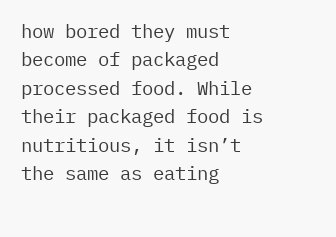how bored they must become of packaged processed food. While their packaged food is nutritious, it isn’t the same as eating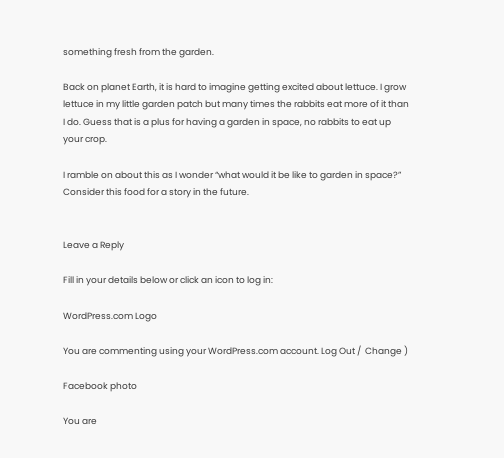something fresh from the garden.

Back on planet Earth, it is hard to imagine getting excited about lettuce. I grow lettuce in my little garden patch but many times the rabbits eat more of it than I do. Guess that is a plus for having a garden in space, no rabbits to eat up your crop.

I ramble on about this as I wonder “what would it be like to garden in space?” Consider this food for a story in the future.


Leave a Reply

Fill in your details below or click an icon to log in:

WordPress.com Logo

You are commenting using your WordPress.com account. Log Out /  Change )

Facebook photo

You are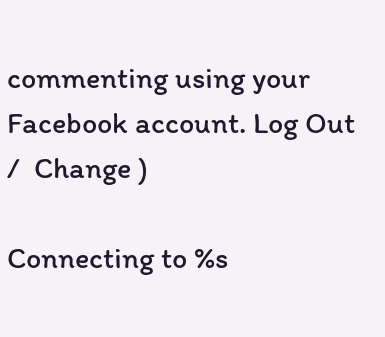commenting using your Facebook account. Log Out /  Change )

Connecting to %s